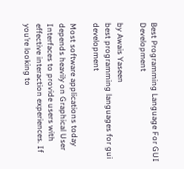Best Programming Language For GUI Development

by Awais Yaseen
best programming languages for gui development

Most software applications today depends heavily on Graphical User Interfaces to provide users with effective interaction experiences. If you’re looking to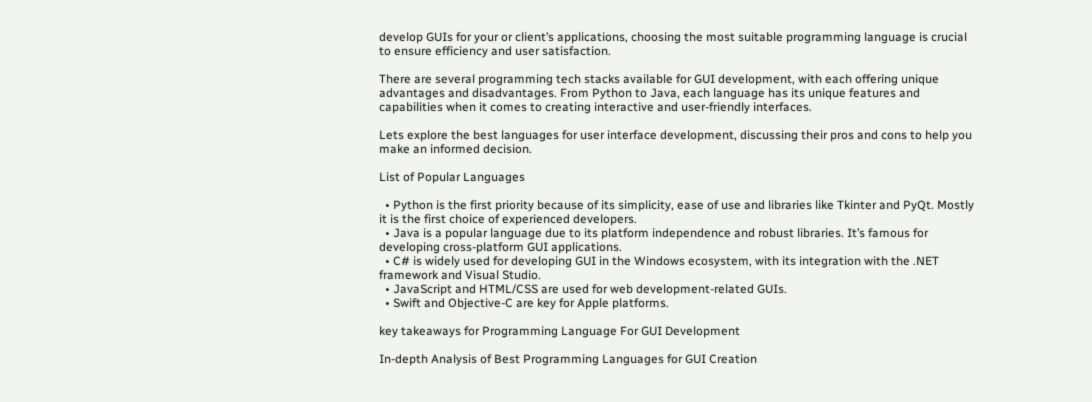develop GUIs for your or client’s applications, choosing the most suitable programming language is crucial to ensure efficiency and user satisfaction.

There are several programming tech stacks available for GUI development, with each offering unique advantages and disadvantages. From Python to Java, each language has its unique features and capabilities when it comes to creating interactive and user-friendly interfaces.

Lets explore the best languages for user interface development, discussing their pros and cons to help you make an informed decision.

List of Popular Languages

  • Python is the first priority because of its simplicity, ease of use and libraries like Tkinter and PyQt. Mostly it is the first choice of experienced developers.
  • Java is a popular language due to its platform independence and robust libraries. It’s famous for developing cross-platform GUI applications.
  • C# is widely used for developing GUI in the Windows ecosystem, with its integration with the .NET framework and Visual Studio.
  • JavaScript and HTML/CSS are used for web development-related GUIs.
  • Swift and Objective-C are key for Apple platforms.

key takeaways for Programming Language For GUI Development

In-depth Analysis of Best Programming Languages for GUI Creation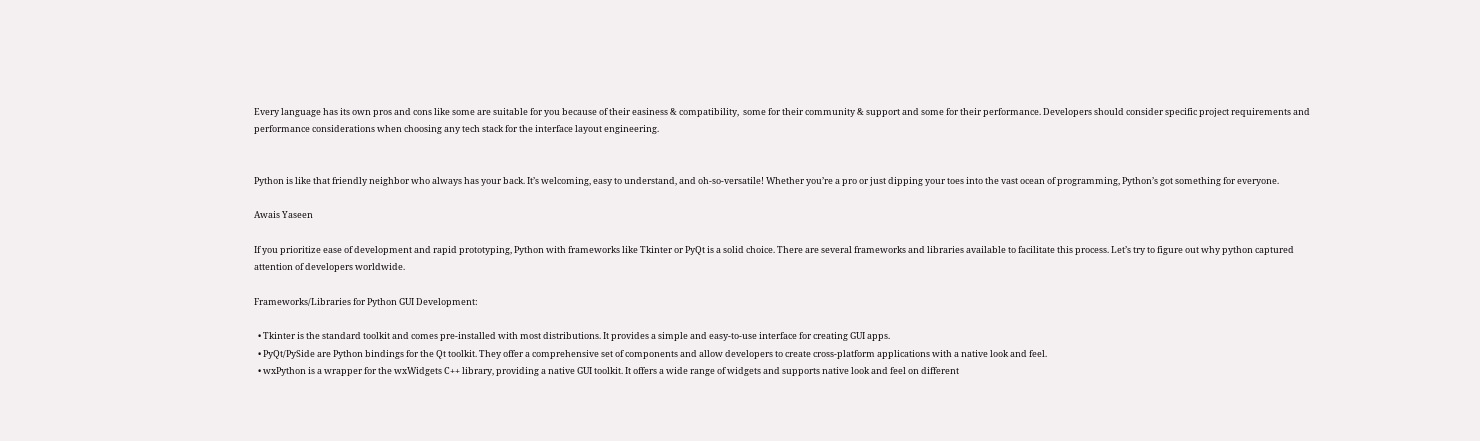Every language has its own pros and cons like some are suitable for you because of their easiness & compatibility,  some for their community & support and some for their performance. Developers should consider specific project requirements and performance considerations when choosing any tech stack for the interface layout engineering.


Python is like that friendly neighbor who always has your back. It’s welcoming, easy to understand, and oh-so-versatile! Whether you’re a pro or just dipping your toes into the vast ocean of programming, Python’s got something for everyone.

Awais Yaseen

If you prioritize ease of development and rapid prototyping, Python with frameworks like Tkinter or PyQt is a solid choice. There are several frameworks and libraries available to facilitate this process. Let’s try to figure out why python captured attention of developers worldwide.

Frameworks/Libraries for Python GUI Development:

  • Tkinter is the standard toolkit and comes pre-installed with most distributions. It provides a simple and easy-to-use interface for creating GUI apps.
  • PyQt/PySide are Python bindings for the Qt toolkit. They offer a comprehensive set of components and allow developers to create cross-platform applications with a native look and feel.
  • wxPython is a wrapper for the wxWidgets C++ library, providing a native GUI toolkit. It offers a wide range of widgets and supports native look and feel on different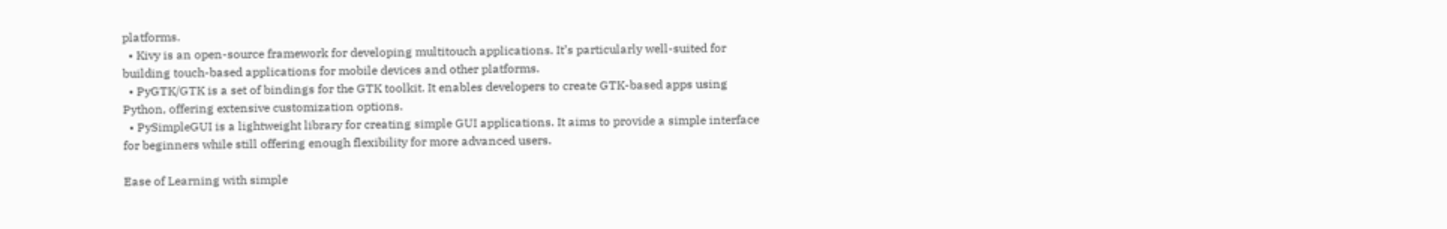platforms.
  • Kivy is an open-source framework for developing multitouch applications. It’s particularly well-suited for building touch-based applications for mobile devices and other platforms.
  • PyGTK/GTK is a set of bindings for the GTK toolkit. It enables developers to create GTK-based apps using Python, offering extensive customization options.
  • PySimpleGUI is a lightweight library for creating simple GUI applications. It aims to provide a simple interface for beginners while still offering enough flexibility for more advanced users.

Ease of Learning with simple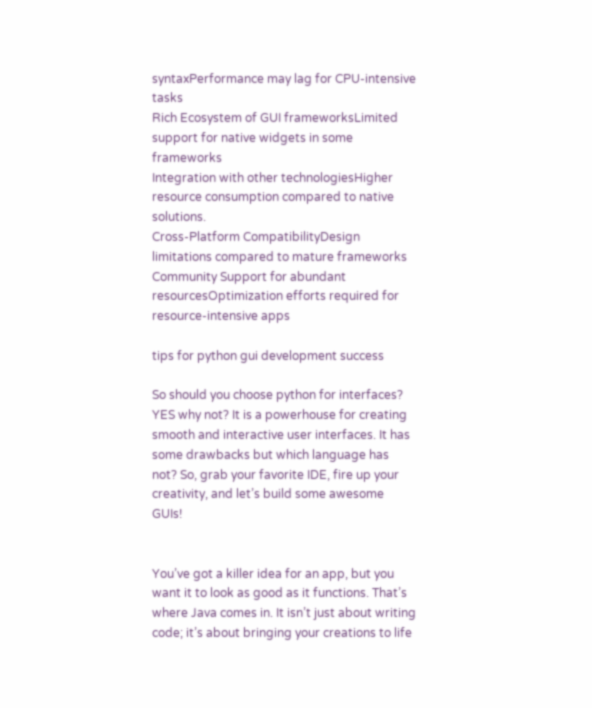syntaxPerformance may lag for CPU-intensive tasks
Rich Ecosystem of GUI frameworksLimited support for native widgets in some frameworks
Integration with other technologiesHigher resource consumption compared to native solutions.
Cross-Platform CompatibilityDesign limitations compared to mature frameworks
Community Support for abundant resourcesOptimization efforts required for resource-intensive apps

tips for python gui development success

So should you choose python for interfaces? YES why not? It is a powerhouse for creating smooth and interactive user interfaces. It has some drawbacks but which language has not? So, grab your favorite IDE, fire up your creativity, and let’s build some awesome GUIs!


You’ve got a killer idea for an app, but you want it to look as good as it functions. That’s where Java comes in. It isn’t just about writing code; it’s about bringing your creations to life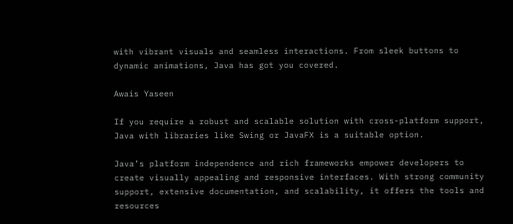with vibrant visuals and seamless interactions. From sleek buttons to dynamic animations, Java has got you covered.

Awais Yaseen

If you require a robust and scalable solution with cross-platform support, Java with libraries like Swing or JavaFX is a suitable option.

Java’s platform independence and rich frameworks empower developers to create visually appealing and responsive interfaces. With strong community support, extensive documentation, and scalability, it offers the tools and resources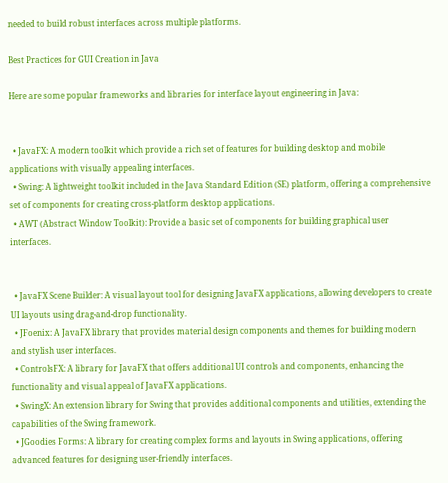needed to build robust interfaces across multiple platforms.

Best Practices for GUI Creation in Java

Here are some popular frameworks and libraries for interface layout engineering in Java:


  • JavaFX: A modern toolkit which provide a rich set of features for building desktop and mobile applications with visually appealing interfaces.
  • Swing: A lightweight toolkit included in the Java Standard Edition (SE) platform, offering a comprehensive set of components for creating cross-platform desktop applications.
  • AWT (Abstract Window Toolkit): Provide a basic set of components for building graphical user interfaces.


  • JavaFX Scene Builder: A visual layout tool for designing JavaFX applications, allowing developers to create UI layouts using drag-and-drop functionality.
  • JFoenix: A JavaFX library that provides material design components and themes for building modern and stylish user interfaces.
  • ControlsFX: A library for JavaFX that offers additional UI controls and components, enhancing the functionality and visual appeal of JavaFX applications.
  • SwingX: An extension library for Swing that provides additional components and utilities, extending the capabilities of the Swing framework.
  • JGoodies Forms: A library for creating complex forms and layouts in Swing applications, offering advanced features for designing user-friendly interfaces.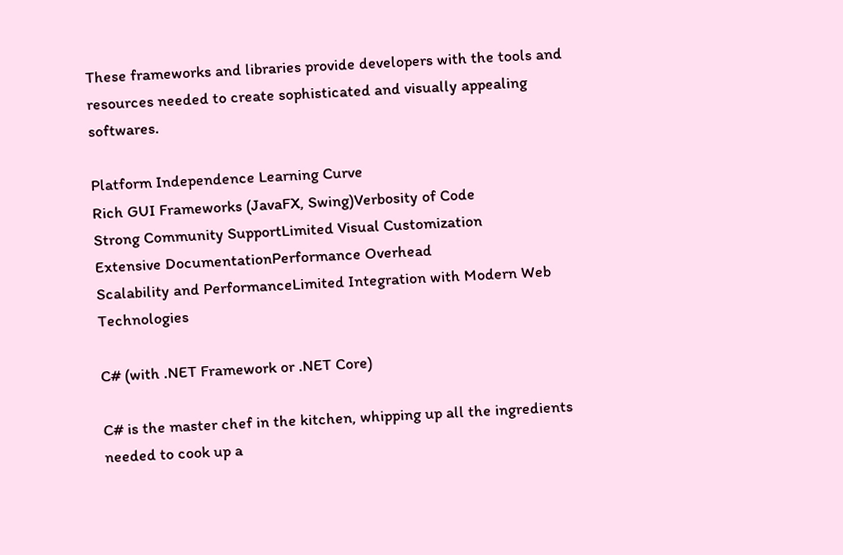These frameworks and libraries provide developers with the tools and resources needed to create sophisticated and visually appealing softwares.

Platform Independence Learning Curve
Rich GUI Frameworks (JavaFX, Swing)Verbosity of Code
Strong Community SupportLimited Visual Customization
Extensive DocumentationPerformance Overhead
Scalability and PerformanceLimited Integration with Modern Web Technologies

C# (with .NET Framework or .NET Core)

C# is the master chef in the kitchen, whipping up all the ingredients needed to cook up a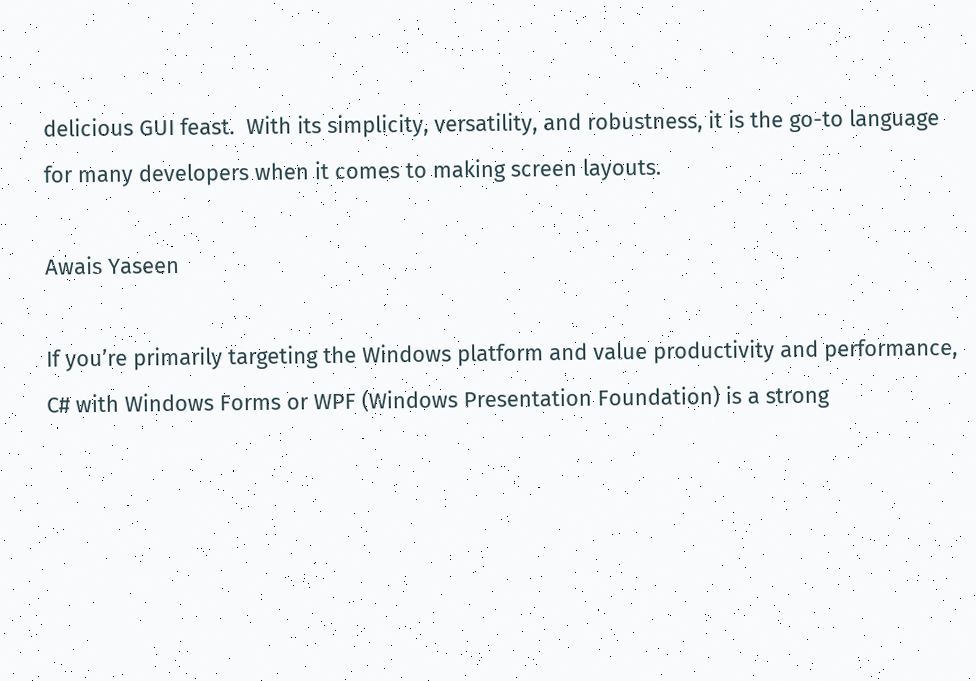delicious GUI feast.  With its simplicity, versatility, and robustness, it is the go-to language for many developers when it comes to making screen layouts.

Awais Yaseen

If you’re primarily targeting the Windows platform and value productivity and performance, C# with Windows Forms or WPF (Windows Presentation Foundation) is a strong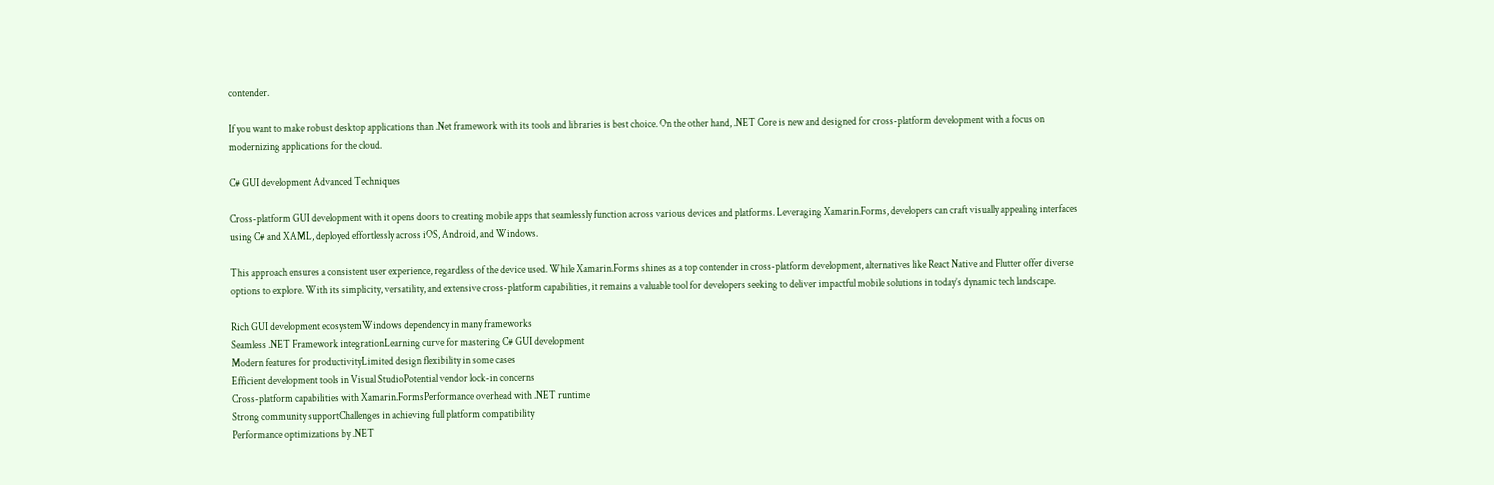contender.

If you want to make robust desktop applications than .Net framework with its tools and libraries is best choice. On the other hand, .NET Core is new and designed for cross-platform development with a focus on modernizing applications for the cloud.

C# GUI development Advanced Techniques

Cross-platform GUI development with it opens doors to creating mobile apps that seamlessly function across various devices and platforms. Leveraging Xamarin.Forms, developers can craft visually appealing interfaces using C# and XAML, deployed effortlessly across iOS, Android, and Windows.

This approach ensures a consistent user experience, regardless of the device used. While Xamarin.Forms shines as a top contender in cross-platform development, alternatives like React Native and Flutter offer diverse options to explore. With its simplicity, versatility, and extensive cross-platform capabilities, it remains a valuable tool for developers seeking to deliver impactful mobile solutions in today’s dynamic tech landscape.

Rich GUI development ecosystemWindows dependency in many frameworks
Seamless .NET Framework integrationLearning curve for mastering C# GUI development
Modern features for productivityLimited design flexibility in some cases
Efficient development tools in Visual StudioPotential vendor lock-in concerns
Cross-platform capabilities with Xamarin.FormsPerformance overhead with .NET runtime
Strong community supportChallenges in achieving full platform compatibility
Performance optimizations by .NET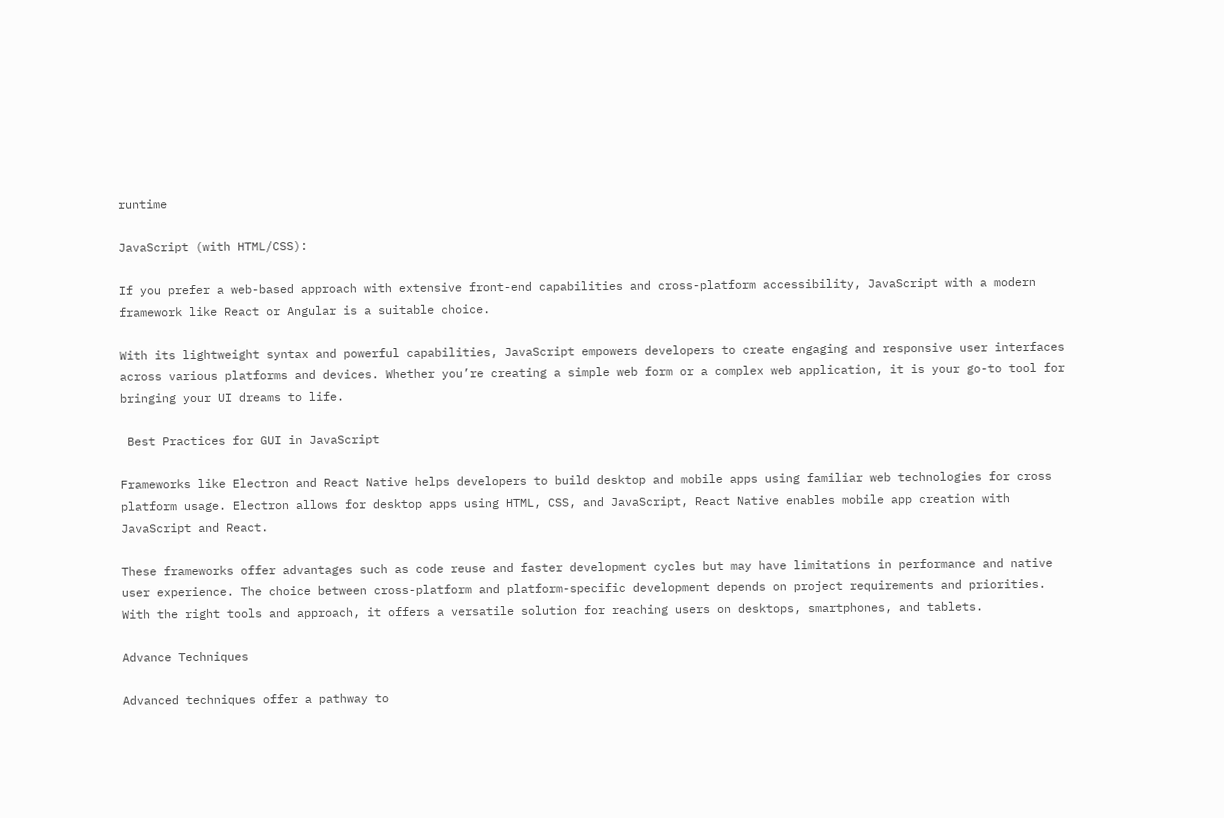runtime

JavaScript (with HTML/CSS):

If you prefer a web-based approach with extensive front-end capabilities and cross-platform accessibility, JavaScript with a modern framework like React or Angular is a suitable choice.

With its lightweight syntax and powerful capabilities, JavaScript empowers developers to create engaging and responsive user interfaces across various platforms and devices. Whether you’re creating a simple web form or a complex web application, it is your go-to tool for bringing your UI dreams to life.

 Best Practices for GUI in JavaScript

Frameworks like Electron and React Native helps developers to build desktop and mobile apps using familiar web technologies for cross platform usage. Electron allows for desktop apps using HTML, CSS, and JavaScript, React Native enables mobile app creation with JavaScript and React.

These frameworks offer advantages such as code reuse and faster development cycles but may have limitations in performance and native user experience. The choice between cross-platform and platform-specific development depends on project requirements and priorities. With the right tools and approach, it offers a versatile solution for reaching users on desktops, smartphones, and tablets.

Advance Techniques

Advanced techniques offer a pathway to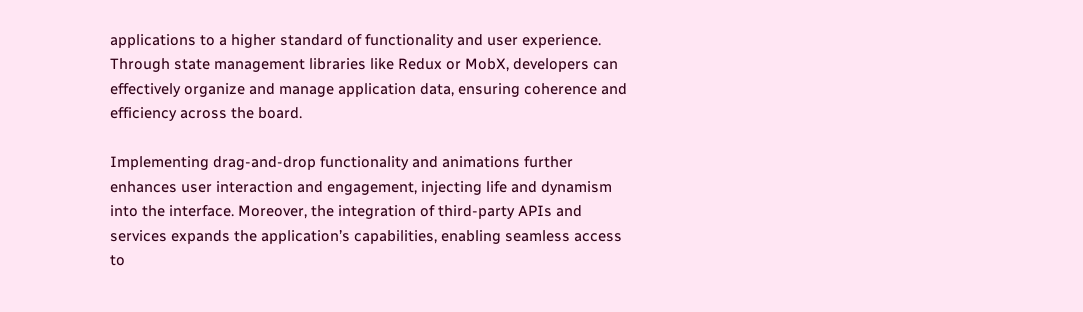applications to a higher standard of functionality and user experience. Through state management libraries like Redux or MobX, developers can effectively organize and manage application data, ensuring coherence and efficiency across the board.

Implementing drag-and-drop functionality and animations further enhances user interaction and engagement, injecting life and dynamism into the interface. Moreover, the integration of third-party APIs and services expands the application’s capabilities, enabling seamless access to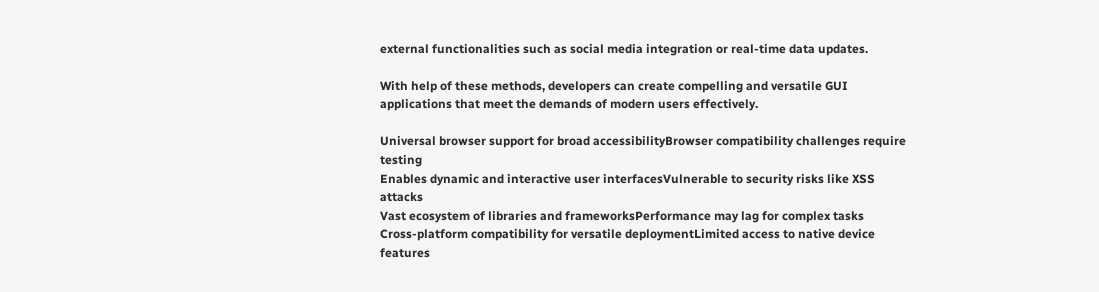external functionalities such as social media integration or real-time data updates.

With help of these methods, developers can create compelling and versatile GUI applications that meet the demands of modern users effectively.

Universal browser support for broad accessibilityBrowser compatibility challenges require testing
Enables dynamic and interactive user interfacesVulnerable to security risks like XSS attacks
Vast ecosystem of libraries and frameworksPerformance may lag for complex tasks
Cross-platform compatibility for versatile deploymentLimited access to native device features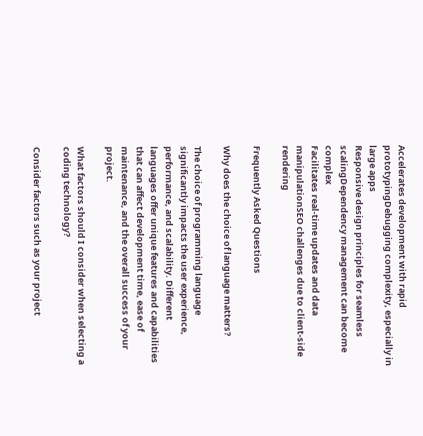Accelerates development with rapid prototypingDebugging complexity, especially in large apps
Responsive design principles for seamless scalingDependency management can become complex
Facilitates real-time updates and data manipulationSEO challenges due to client-side rendering

Frequently Asked Questions

Why does the choice of language matters?

The choice of programming language significantly impacts the user experience, performance, and scalability. Different languages offer unique features and capabilities that can affect development time, ease of maintenance, and the overall success of your project.

What factors should I consider when selecting a coding technology?

Consider factors such as your project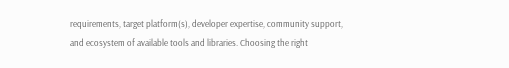requirements, target platform(s), developer expertise, community support, and ecosystem of available tools and libraries. Choosing the right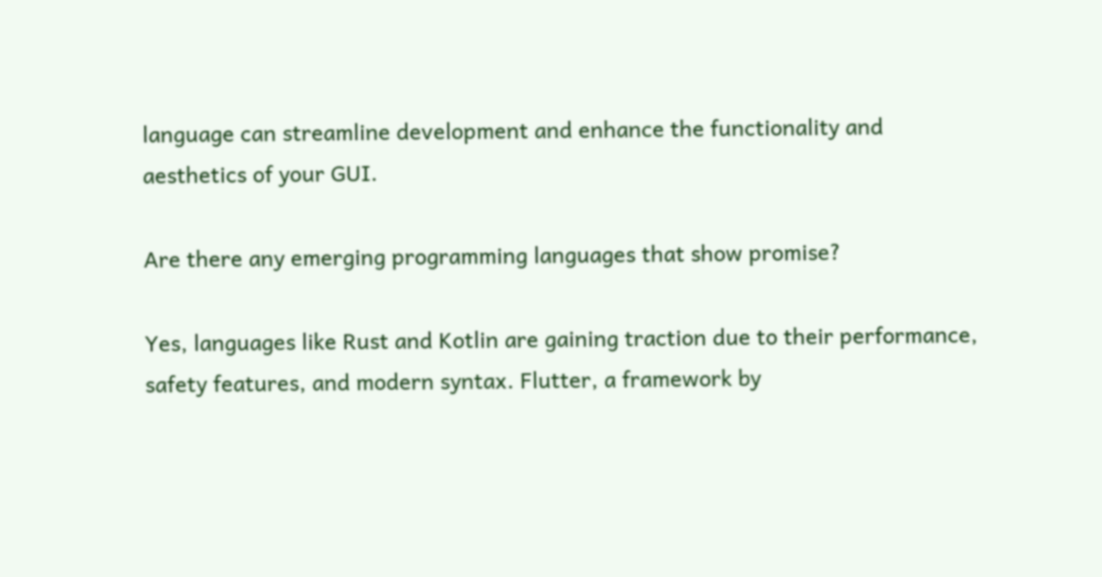language can streamline development and enhance the functionality and aesthetics of your GUI.

Are there any emerging programming languages that show promise?

Yes, languages like Rust and Kotlin are gaining traction due to their performance, safety features, and modern syntax. Flutter, a framework by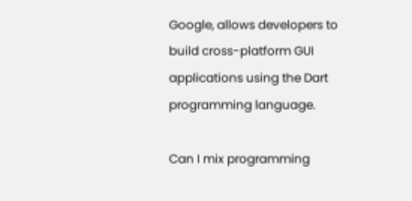Google, allows developers to build cross-platform GUI applications using the Dart programming language.

Can I mix programming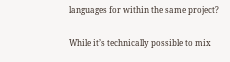languages for within the same project?

While it’s technically possible to mix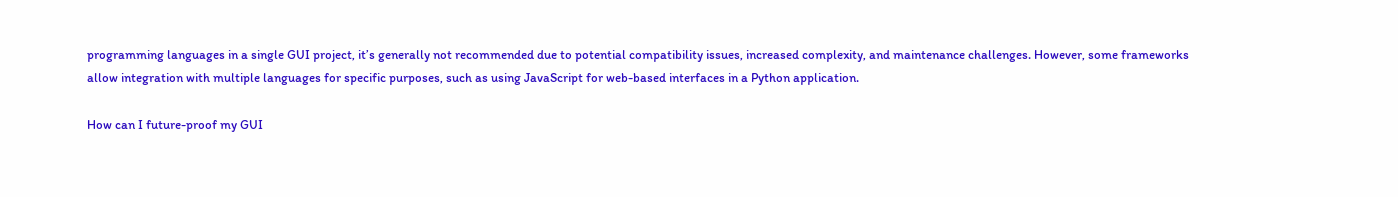programming languages in a single GUI project, it’s generally not recommended due to potential compatibility issues, increased complexity, and maintenance challenges. However, some frameworks allow integration with multiple languages for specific purposes, such as using JavaScript for web-based interfaces in a Python application.

How can I future-proof my GUI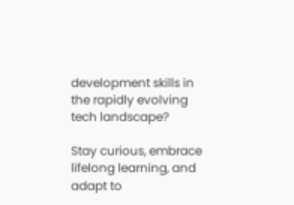development skills in the rapidly evolving tech landscape?

Stay curious, embrace lifelong learning, and adapt to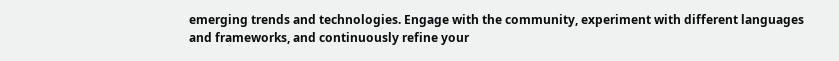emerging trends and technologies. Engage with the community, experiment with different languages and frameworks, and continuously refine your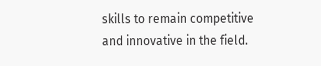skills to remain competitive and innovative in the field.